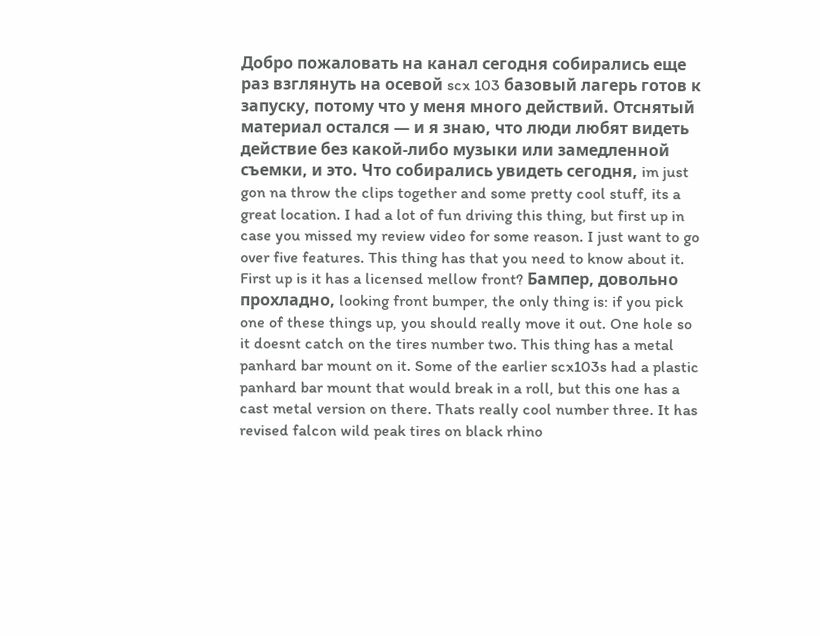Добро пожаловать на канал сегодня собирались еще раз взглянуть на осевой scx 103 базовый лагерь готов к запуску, потому что у меня много действий. Отснятый материал остался — и я знаю, что люди любят видеть действие без какой-либо музыки или замедленной съемки, и это. Что собирались увидеть сегодня, im just gon na throw the clips together and some pretty cool stuff, its a great location. I had a lot of fun driving this thing, but first up in case you missed my review video for some reason. I just want to go over five features. This thing has that you need to know about it. First up is it has a licensed mellow front? Бампер, довольно прохладно, looking front bumper, the only thing is: if you pick one of these things up, you should really move it out. One hole so it doesnt catch on the tires number two. This thing has a metal panhard bar mount on it. Some of the earlier scx103s had a plastic panhard bar mount that would break in a roll, but this one has a cast metal version on there. Thats really cool number three. It has revised falcon wild peak tires on black rhino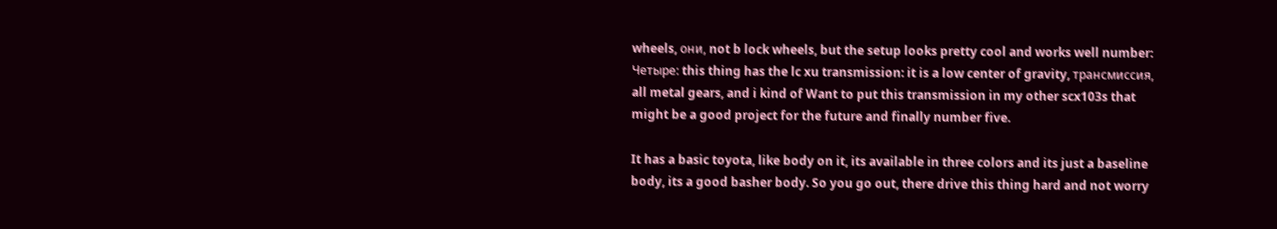wheels, они, not b lock wheels, but the setup looks pretty cool and works well number: Четыре: this thing has the lc xu transmission: it is a low center of gravity, трансмиссия, all metal gears, and i kind of Want to put this transmission in my other scx103s that might be a good project for the future and finally number five.

It has a basic toyota, like body on it, its available in three colors and its just a baseline body, its a good basher body. So you go out, there drive this thing hard and not worry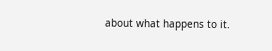about what happens to it.